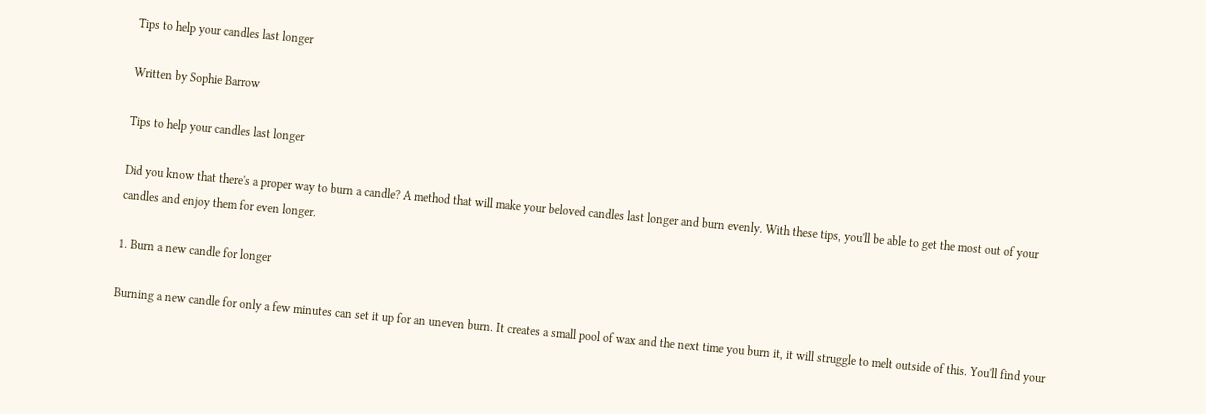Tips to help your candles last longer

Written by Sophie Barrow

Tips to help your candles last longer

Did you know that there's a proper way to burn a candle? A method that will make your beloved candles last longer and burn evenly. With these tips, you'll be able to get the most out of your candles and enjoy them for even longer.

1. Burn a new candle for longer

Burning a new candle for only a few minutes can set it up for an uneven burn. It creates a small pool of wax and the next time you burn it, it will struggle to melt outside of this. You'll find your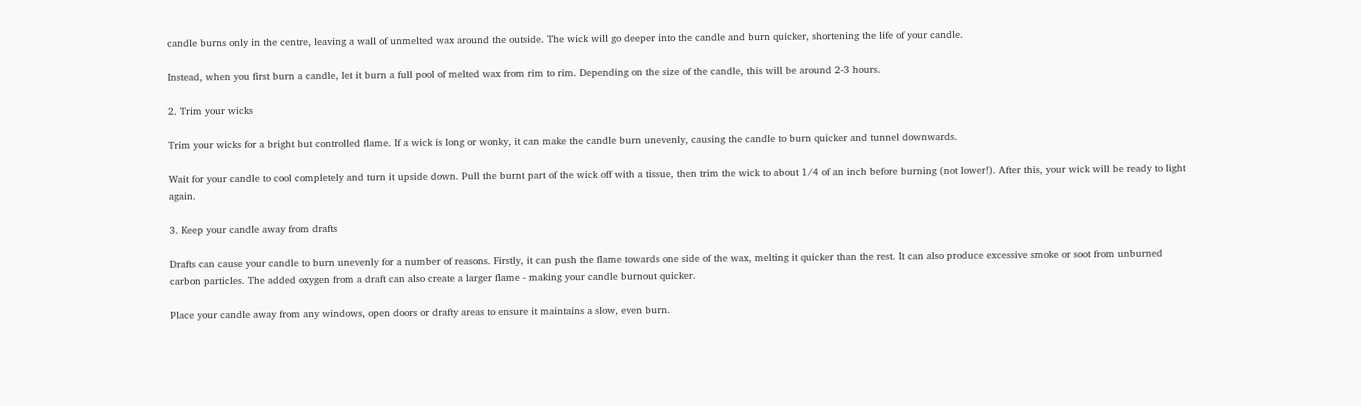candle burns only in the centre, leaving a wall of unmelted wax around the outside. The wick will go deeper into the candle and burn quicker, shortening the life of your candle.

Instead, when you first burn a candle, let it burn a full pool of melted wax from rim to rim. Depending on the size of the candle, this will be around 2-3 hours.

2. Trim your wicks

Trim your wicks for a bright but controlled flame. If a wick is long or wonky, it can make the candle burn unevenly, causing the candle to burn quicker and tunnel downwards.

Wait for your candle to cool completely and turn it upside down. Pull the burnt part of the wick off with a tissue, then trim the wick to about 1/4 of an inch before burning (not lower!). After this, your wick will be ready to light again.

3. Keep your candle away from drafts

Drafts can cause your candle to burn unevenly for a number of reasons. Firstly, it can push the flame towards one side of the wax, melting it quicker than the rest. It can also produce excessive smoke or soot from unburned carbon particles. The added oxygen from a draft can also create a larger flame - making your candle burnout quicker.

Place your candle away from any windows, open doors or drafty areas to ensure it maintains a slow, even burn.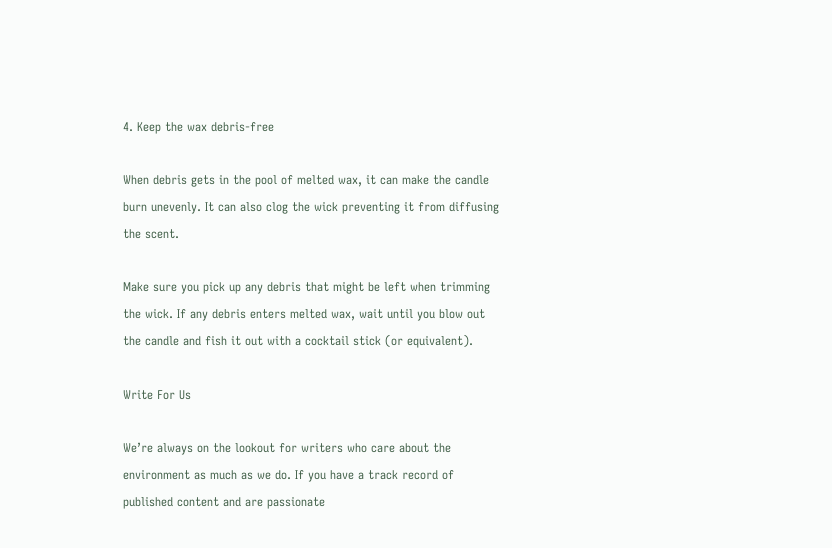4. Keep the wax debris-free

When debris gets in the pool of melted wax, it can make the candle burn unevenly. It can also clog the wick preventing it from diffusing the scent.

Make sure you pick up any debris that might be left when trimming the wick. If any debris enters melted wax, wait until you blow out the candle and fish it out with a cocktail stick (or equivalent).

Write For Us

We’re always on the lookout for writers who care about the environment as much as we do. If you have a track record of published content and are passionate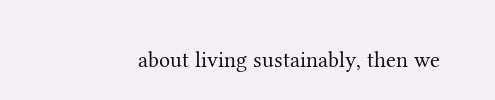about living sustainably, then we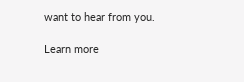want to hear from you.

Learn more